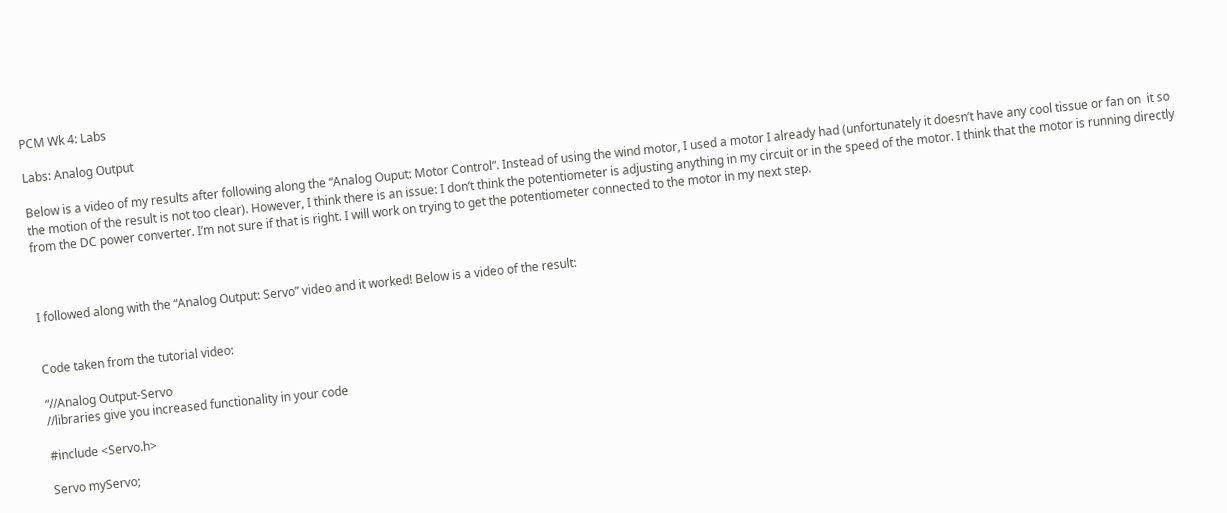PCM Wk 4: Labs

Labs: Analog Output

Below is a video of my results after following along the “Analog Ouput: Motor Control“. Instead of using the wind motor, I used a motor I already had (unfortunately it doesn’t have any cool tissue or fan on  it so the motion of the result is not too clear). However, I think there is an issue: I don’t think the potentiometer is adjusting anything in my circuit or in the speed of the motor. I think that the motor is running directly from the DC power converter. I’m not sure if that is right. I will work on trying to get the potentiometer connected to the motor in my next step.



I followed along with the “Analog Output: Servo” video and it worked! Below is a video of the result:


Code taken from the tutorial video:

“//Analog Output-Servo
//libraries give you increased functionality in your code

#include <Servo.h>

Servo myServo;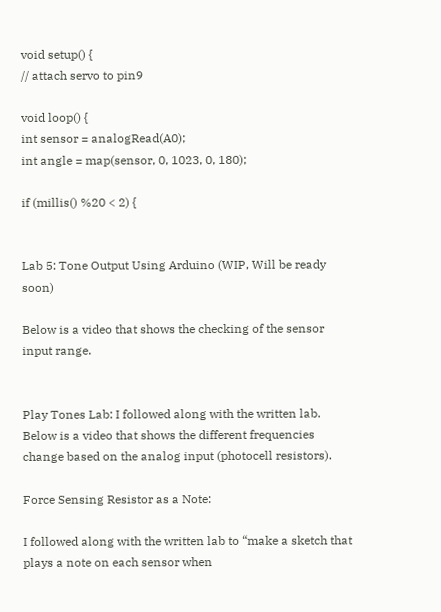void setup() {
// attach servo to pin9

void loop() {
int sensor = analogRead(A0);
int angle = map(sensor, 0, 1023, 0, 180);

if (millis() %20 < 2) {


Lab 5: Tone Output Using Arduino (WIP, Will be ready soon)

Below is a video that shows the checking of the sensor input range.


Play Tones Lab: I followed along with the written lab. Below is a video that shows the different frequencies change based on the analog input (photocell resistors).

Force Sensing Resistor as a Note:

I followed along with the written lab to “make a sketch that plays a note on each sensor when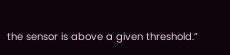the sensor is above a given threshold.”